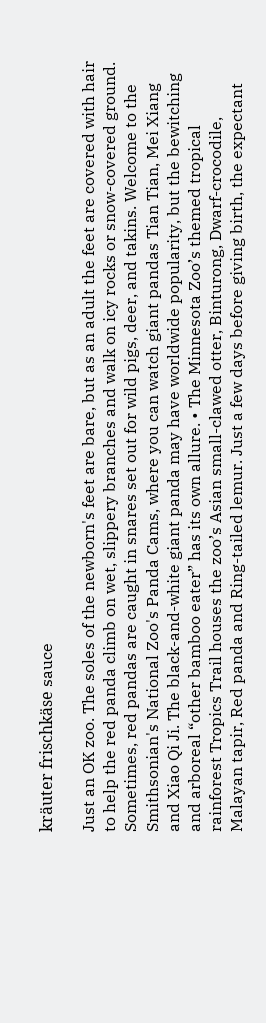kräuter frischkäse sauce

Just an OK zoo. The soles of the newborn's feet are bare, but as an adult the feet are covered with hair to help the red panda climb on wet, slippery branches and walk on icy rocks or snow-covered ground. Sometimes, red pandas are caught in snares set out for wild pigs, deer, and takins. Welcome to the Smithsonian's National Zoo's Panda Cams, where you can watch giant pandas Tian Tian, Mei Xiang and Xiao Qi Ji. The black-and-white giant panda may have worldwide popularity, but the bewitching and arboreal “other bamboo eater” has its own allure. • The Minnesota Zoo’s themed tropical rainforest Tropics Trail houses the zoo’s Asian small-clawed otter, Binturong, Dwarf-crocodile, Malayan tapir, Red panda and Ring-tailed lemur. Just a few days before giving birth, the expectant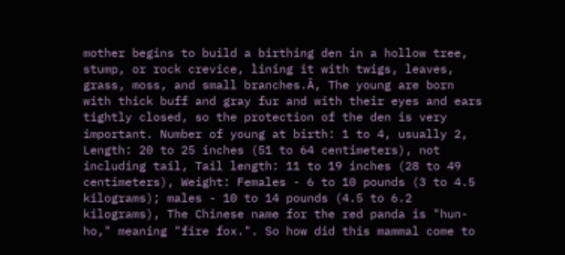mother begins to build a birthing den in a hollow tree, stump, or rock crevice, lining it with twigs, leaves, grass, moss, and small branches.Â, The young are born with thick buff and gray fur and with their eyes and ears tightly closed, so the protection of the den is very important. Number of young at birth: 1 to 4, usually 2, Length: 20 to 25 inches (51 to 64 centimeters), not including tail, Tail length: 11 to 19 inches (28 to 49 centimeters), Weight: Females - 6 to 10 pounds (3 to 4.5 kilograms); males - 10 to 14 pounds (4.5 to 6.2 kilograms), The Chinese name for the red panda is "hun-ho," meaning "fire fox.". So how did this mammal come to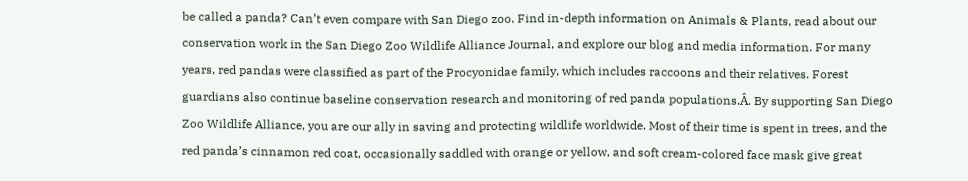be called a panda? Can’t even compare with San Diego zoo. Find in-depth information on Animals & Plants, read about our conservation work in the San Diego Zoo Wildlife Alliance Journal, and explore our blog and media information. For many years, red pandas were classified as part of the Procyonidae family, which includes raccoons and their relatives. Forest guardians also continue baseline conservation research and monitoring of red panda populations.Â. By supporting San Diego Zoo Wildlife Alliance, you are our ally in saving and protecting wildlife worldwide. Most of their time is spent in trees, and the red panda’s cinnamon red coat, occasionally saddled with orange or yellow, and soft cream-colored face mask give great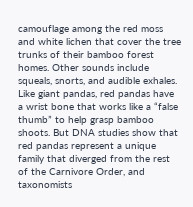camouflage among the red moss and white lichen that cover the tree trunks of their bamboo forest homes. Other sounds include squeals, snorts, and audible exhales. Like giant pandas, red pandas have a wrist bone that works like a “false thumb” to help grasp bamboo shoots. But DNA studies show that red pandas represent a unique family that diverged from the rest of the Carnivore Order, and taxonomists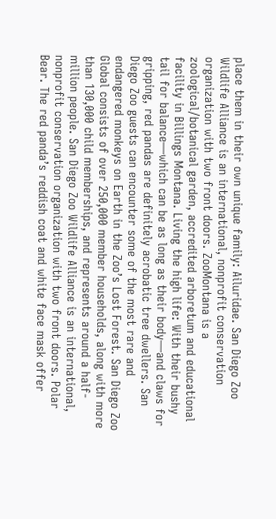place them in their own unique family: Ailuridae. San Diego Zoo Wildlife Alliance is an international, nonprofit conservation organization with two front doors. ZooMontana is a zoological/botanical garden, accredited arboretum and educational facility in Billings Montana. Living the high life: With their bushy tail for balance—which can be as long as their body—and claws for gripping, red pandas are definitely acrobatic tree dwellers. San Diego Zoo guests can encounter some of the most rare and endangered monkeys on Earth in the Zoo’s Lost Forest. San Diego Zoo Global consists of over 250,000 member households, along with more than 130,000 child memberships, and represents around a half-million people. San Diego Zoo Wildlife Alliance is an international, nonprofit conservation organization with two front doors. Polar Bear. The red panda’s reddish coat and white face mask offer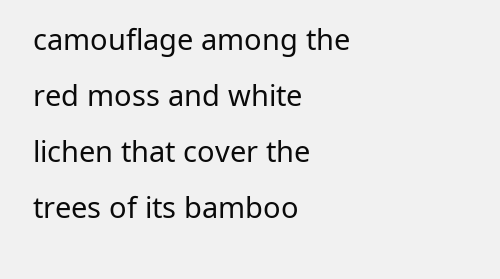camouflage among the red moss and white lichen that cover the trees of its bamboo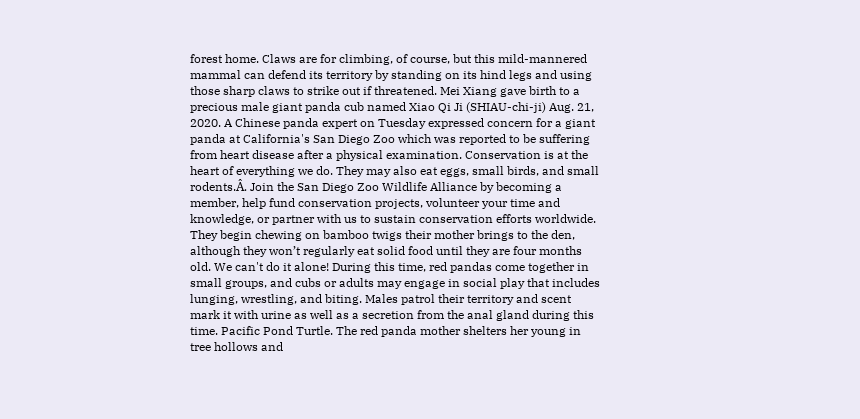forest home. Claws are for climbing, of course, but this mild-mannered mammal can defend its territory by standing on its hind legs and using those sharp claws to strike out if threatened. Mei Xiang gave birth to a precious male giant panda cub named Xiao Qi Ji (SHIAU-chi-ji) Aug. 21, 2020. A Chinese panda expert on Tuesday expressed concern for a giant panda at California's San Diego Zoo which was reported to be suffering from heart disease after a physical examination. Conservation is at the heart of everything we do. They may also eat eggs, small birds, and small rodents.Â. Join the San Diego Zoo Wildlife Alliance by becoming a member, help fund conservation projects, volunteer your time and knowledge, or partner with us to sustain conservation efforts worldwide. They begin chewing on bamboo twigs their mother brings to the den, although they won’t regularly eat solid food until they are four months old. We can't do it alone! During this time, red pandas come together in small groups, and cubs or adults may engage in social play that includes lunging, wrestling, and biting. Males patrol their territory and scent mark it with urine as well as a secretion from the anal gland during this time. Pacific Pond Turtle. The red panda mother shelters her young in tree hollows and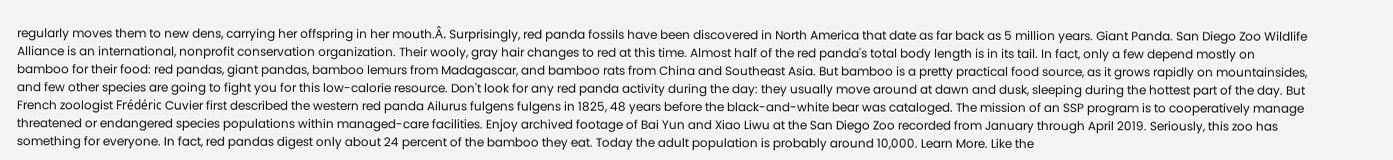regularly moves them to new dens, carrying her offspring in her mouth.Â. Surprisingly, red panda fossils have been discovered in North America that date as far back as 5 million years. Giant Panda. San Diego Zoo Wildlife Alliance is an international, nonprofit conservation organization. Their wooly, gray hair changes to red at this time. Almost half of the red panda's total body length is in its tail. In fact, only a few depend mostly on bamboo for their food: red pandas, giant pandas, bamboo lemurs from Madagascar, and bamboo rats from China and Southeast Asia. But bamboo is a pretty practical food source, as it grows rapidly on mountainsides, and few other species are going to fight you for this low-calorie resource. Don't look for any red panda activity during the day: they usually move around at dawn and dusk, sleeping during the hottest part of the day. But French zoologist Frédéric Cuvier first described the western red panda Ailurus fulgens fulgens in 1825, 48 years before the black-and-white bear was cataloged. The mission of an SSP program is to cooperatively manage threatened or endangered species populations within managed-care facilities. Enjoy archived footage of Bai Yun and Xiao Liwu at the San Diego Zoo recorded from January through April 2019. Seriously, this zoo has something for everyone. In fact, red pandas digest only about 24 percent of the bamboo they eat. Today the adult population is probably around 10,000. Learn More. Like the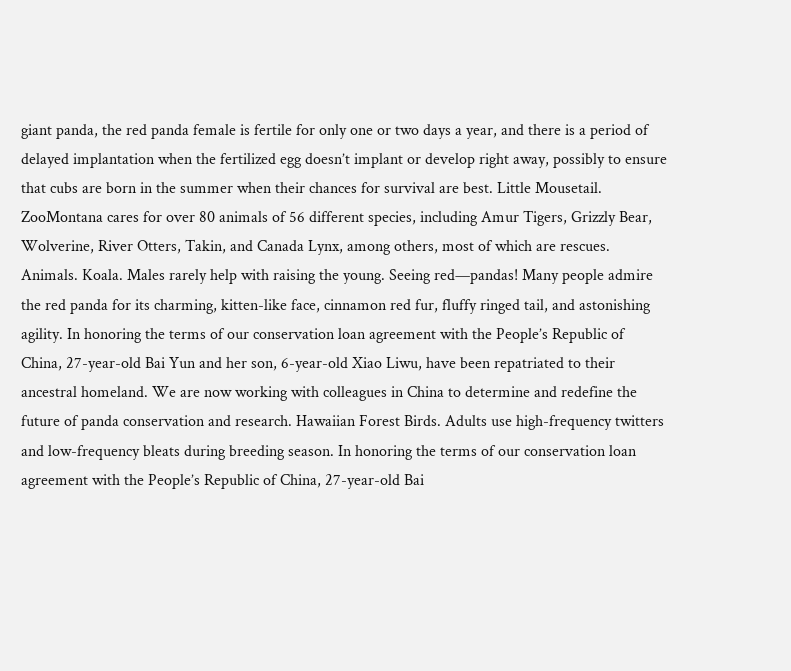giant panda, the red panda female is fertile for only one or two days a year, and there is a period of delayed implantation when the fertilized egg doesn’t implant or develop right away, possibly to ensure that cubs are born in the summer when their chances for survival are best. Little Mousetail. ZooMontana cares for over 80 animals of 56 different species, including Amur Tigers, Grizzly Bear, Wolverine, River Otters, Takin, and Canada Lynx, among others, most of which are rescues. Animals. Koala. Males rarely help with raising the young. Seeing red—pandas! Many people admire the red panda for its charming, kitten-like face, cinnamon red fur, fluffy ringed tail, and astonishing agility. In honoring the terms of our conservation loan agreement with the People’s Republic of China, 27-year-old Bai Yun and her son, 6-year-old Xiao Liwu, have been repatriated to their ancestral homeland. We are now working with colleagues in China to determine and redefine the future of panda conservation and research. Hawaiian Forest Birds. Adults use high-frequency twitters and low-frequency bleats during breeding season. In honoring the terms of our conservation loan agreement with the People’s Republic of China, 27-year-old Bai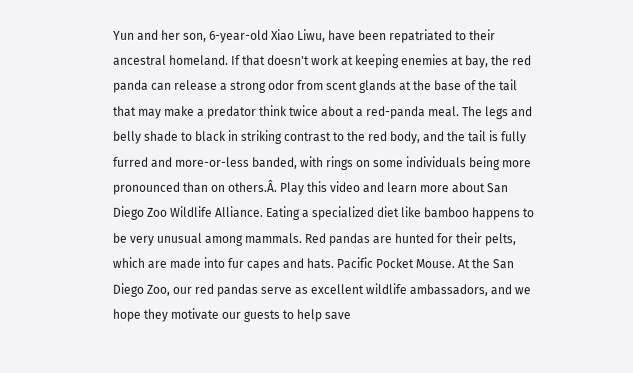Yun and her son, 6-year-old Xiao Liwu, have been repatriated to their ancestral homeland. If that doesn't work at keeping enemies at bay, the red panda can release a strong odor from scent glands at the base of the tail that may make a predator think twice about a red-panda meal. The legs and belly shade to black in striking contrast to the red body, and the tail is fully furred and more-or-less banded, with rings on some individuals being more pronounced than on others.Â. Play this video and learn more about San Diego Zoo Wildlife Alliance. Eating a specialized diet like bamboo happens to be very unusual among mammals. Red pandas are hunted for their pelts, which are made into fur capes and hats. Pacific Pocket Mouse. At the San Diego Zoo, our red pandas serve as excellent wildlife ambassadors, and we hope they motivate our guests to help save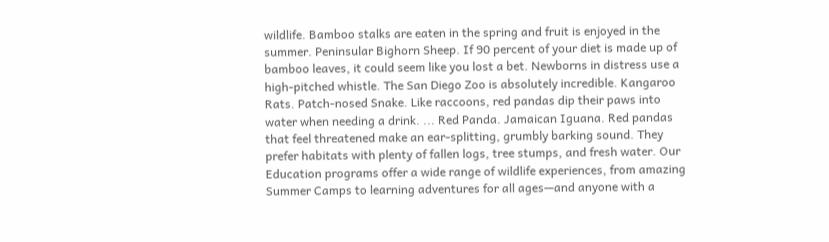wildlife. Bamboo stalks are eaten in the spring and fruit is enjoyed in the summer. Peninsular Bighorn Sheep. If 90 percent of your diet is made up of bamboo leaves, it could seem like you lost a bet. Newborns in distress use a high-pitched whistle. The San Diego Zoo is absolutely incredible. Kangaroo Rats. Patch-nosed Snake. Like raccoons, red pandas dip their paws into water when needing a drink. ... Red Panda. Jamaican Iguana. Red pandas that feel threatened make an ear-splitting, grumbly barking sound. They prefer habitats with plenty of fallen logs, tree stumps, and fresh water. Our Education programs offer a wide range of wildlife experiences, from amazing Summer Camps to learning adventures for all ages—and anyone with a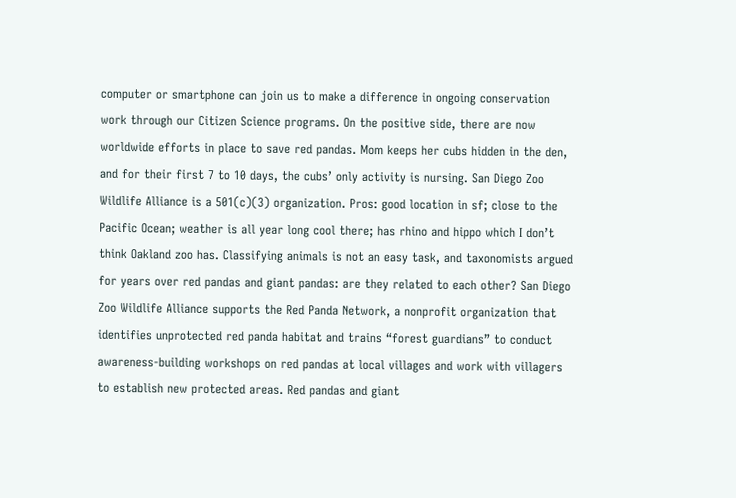computer or smartphone can join us to make a difference in ongoing conservation work through our Citizen Science programs. On the positive side, there are now worldwide efforts in place to save red pandas. Mom keeps her cubs hidden in the den, and for their first 7 to 10 days, the cubs’ only activity is nursing. San Diego Zoo Wildlife Alliance is a 501(c)(3) organization. Pros: good location in sf; close to the Pacific Ocean; weather is all year long cool there; has rhino and hippo which I don’t think Oakland zoo has. Classifying animals is not an easy task, and taxonomists argued for years over red pandas and giant pandas: are they related to each other? San Diego Zoo Wildlife Alliance supports the Red Panda Network, a nonprofit organization that identifies unprotected red panda habitat and trains “forest guardians” to conduct awareness-building workshops on red pandas at local villages and work with villagers to establish new protected areas. Red pandas and giant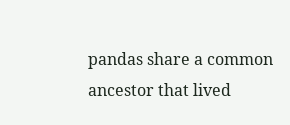pandas share a common ancestor that lived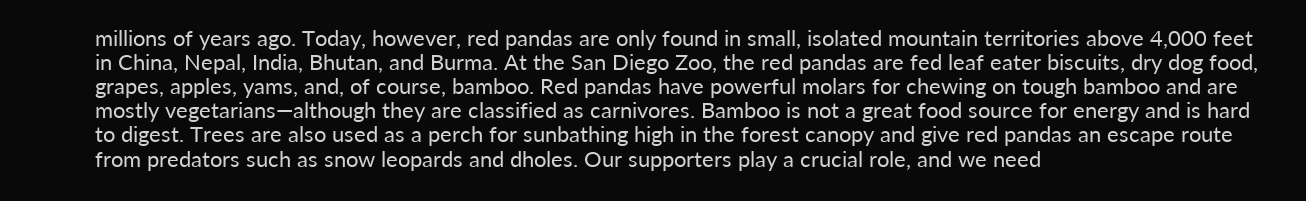millions of years ago. Today, however, red pandas are only found in small, isolated mountain territories above 4,000 feet in China, Nepal, India, Bhutan, and Burma. At the San Diego Zoo, the red pandas are fed leaf eater biscuits, dry dog food, grapes, apples, yams, and, of course, bamboo. Red pandas have powerful molars for chewing on tough bamboo and are mostly vegetarians—although they are classified as carnivores. Bamboo is not a great food source for energy and is hard to digest. Trees are also used as a perch for sunbathing high in the forest canopy and give red pandas an escape route from predators such as snow leopards and dholes. Our supporters play a crucial role, and we need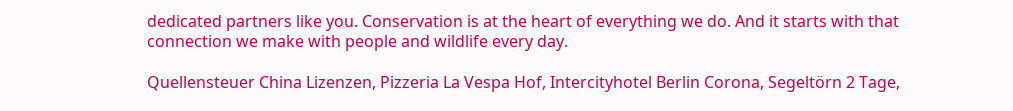dedicated partners like you. Conservation is at the heart of everything we do. And it starts with that connection we make with people and wildlife every day.

Quellensteuer China Lizenzen, Pizzeria La Vespa Hof, Intercityhotel Berlin Corona, Segeltörn 2 Tage,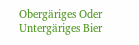Obergäriges Oder Untergäriges Bier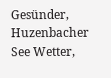Gesünder, Huzenbacher See Wetter,